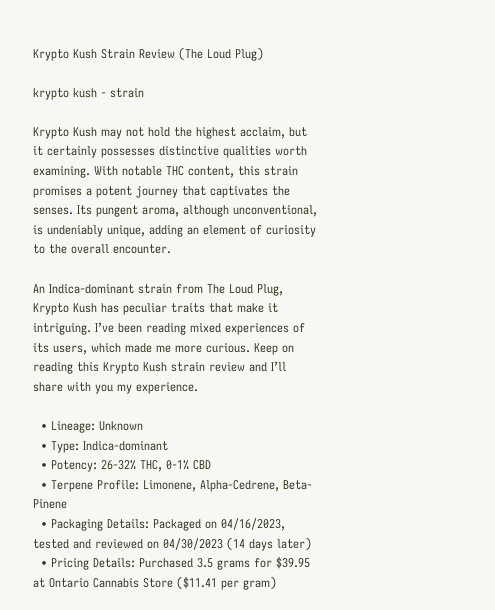Krypto Kush Strain Review (The Loud Plug)

krypto kush - strain

Krypto Kush may not hold the highest acclaim, but it certainly possesses distinctive qualities worth examining. With notable THC content, this strain promises a potent journey that captivates the senses. Its pungent aroma, although unconventional, is undeniably unique, adding an element of curiosity to the overall encounter.

An Indica-dominant strain from The Loud Plug, Krypto Kush has peculiar traits that make it intriguing. I’ve been reading mixed experiences of its users, which made me more curious. Keep on reading this Krypto Kush strain review and I’ll share with you my experience.

  • Lineage: Unknown
  • Type: Indica-dominant
  • Potency: 26-32% THC, 0-1% CBD
  • Terpene Profile: Limonene, Alpha-Cedrene, Beta-Pinene
  • Packaging Details: Packaged on 04/16/2023, tested and reviewed on 04/30/2023 (14 days later)
  • Pricing Details: Purchased 3.5 grams for $39.95 at Ontario Cannabis Store ($11.41 per gram)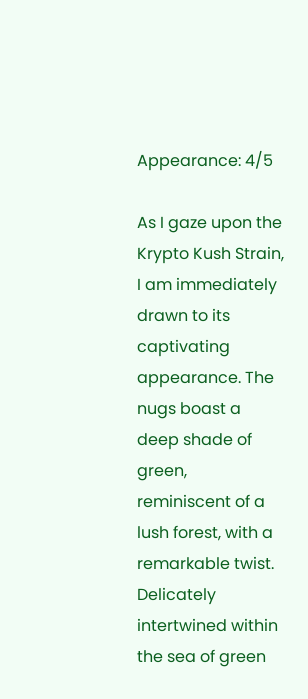Appearance: 4/5

As I gaze upon the Krypto Kush Strain, I am immediately drawn to its captivating appearance. The nugs boast a deep shade of green, reminiscent of a lush forest, with a remarkable twist. Delicately intertwined within the sea of green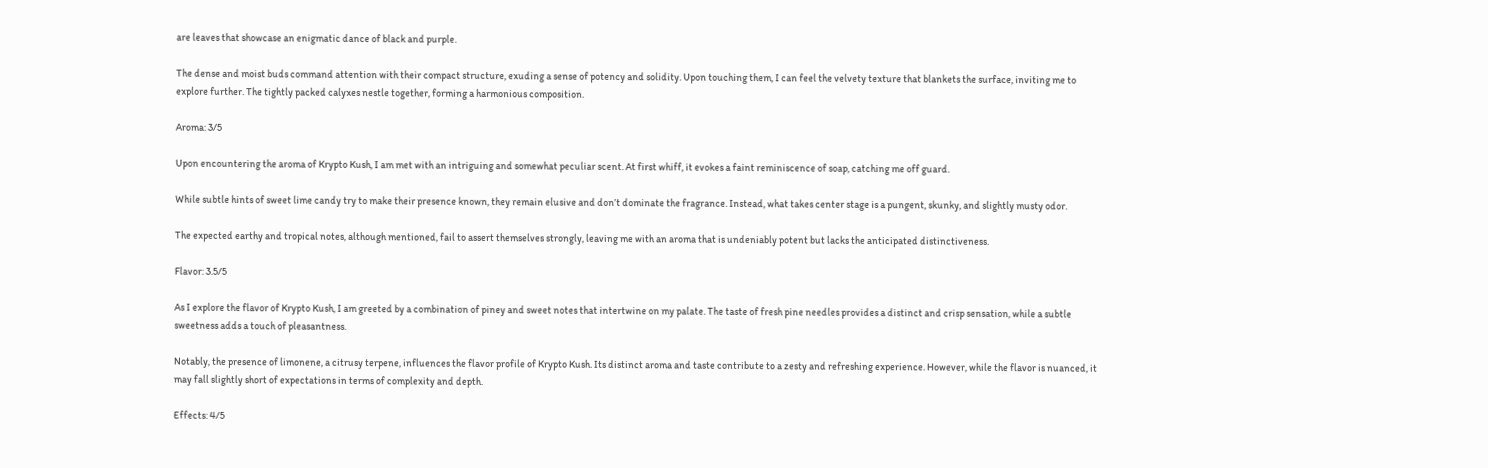are leaves that showcase an enigmatic dance of black and purple.

The dense and moist buds command attention with their compact structure, exuding a sense of potency and solidity. Upon touching them, I can feel the velvety texture that blankets the surface, inviting me to explore further. The tightly packed calyxes nestle together, forming a harmonious composition.

Aroma: 3/5

Upon encountering the aroma of Krypto Kush, I am met with an intriguing and somewhat peculiar scent. At first whiff, it evokes a faint reminiscence of soap, catching me off guard.

While subtle hints of sweet lime candy try to make their presence known, they remain elusive and don’t dominate the fragrance. Instead, what takes center stage is a pungent, skunky, and slightly musty odor.

The expected earthy and tropical notes, although mentioned, fail to assert themselves strongly, leaving me with an aroma that is undeniably potent but lacks the anticipated distinctiveness.

Flavor: 3.5/5

As I explore the flavor of Krypto Kush, I am greeted by a combination of piney and sweet notes that intertwine on my palate. The taste of fresh pine needles provides a distinct and crisp sensation, while a subtle sweetness adds a touch of pleasantness.

Notably, the presence of limonene, a citrusy terpene, influences the flavor profile of Krypto Kush. Its distinct aroma and taste contribute to a zesty and refreshing experience. However, while the flavor is nuanced, it may fall slightly short of expectations in terms of complexity and depth.

Effects: 4/5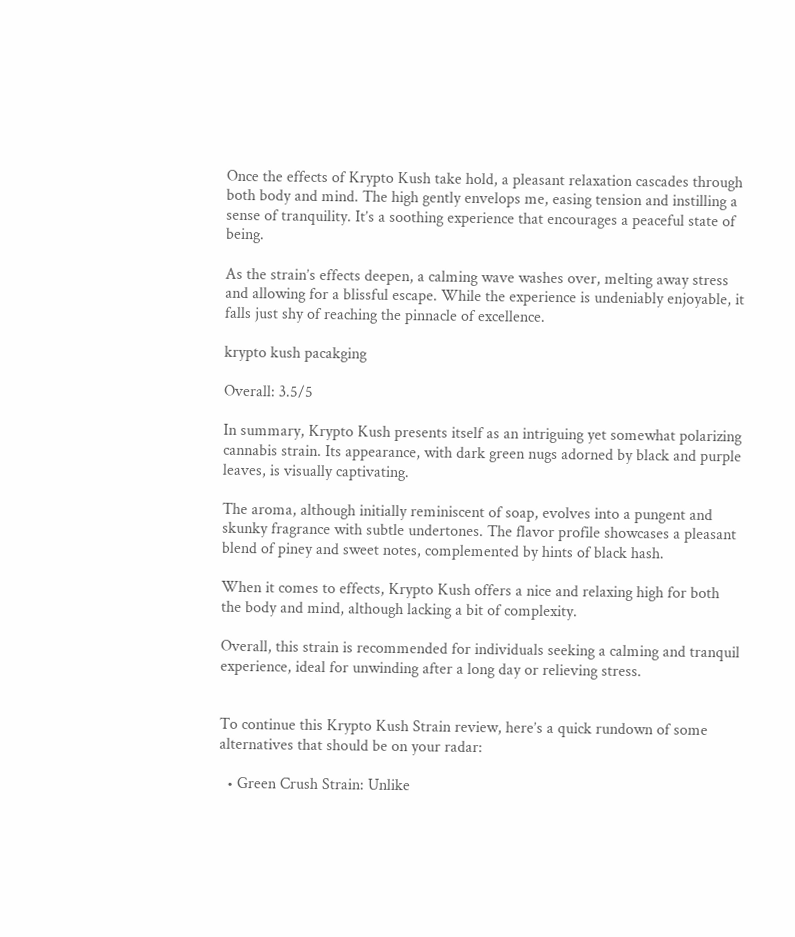Once the effects of Krypto Kush take hold, a pleasant relaxation cascades through both body and mind. The high gently envelops me, easing tension and instilling a sense of tranquility. It’s a soothing experience that encourages a peaceful state of being.

As the strain’s effects deepen, a calming wave washes over, melting away stress and allowing for a blissful escape. While the experience is undeniably enjoyable, it falls just shy of reaching the pinnacle of excellence.

krypto kush pacakging

Overall: 3.5/5

In summary, Krypto Kush presents itself as an intriguing yet somewhat polarizing cannabis strain. Its appearance, with dark green nugs adorned by black and purple leaves, is visually captivating.

The aroma, although initially reminiscent of soap, evolves into a pungent and skunky fragrance with subtle undertones. The flavor profile showcases a pleasant blend of piney and sweet notes, complemented by hints of black hash.

When it comes to effects, Krypto Kush offers a nice and relaxing high for both the body and mind, although lacking a bit of complexity.

Overall, this strain is recommended for individuals seeking a calming and tranquil experience, ideal for unwinding after a long day or relieving stress.


To continue this Krypto Kush Strain review, here’s a quick rundown of some alternatives that should be on your radar:

  • Green Crush Strain: Unlike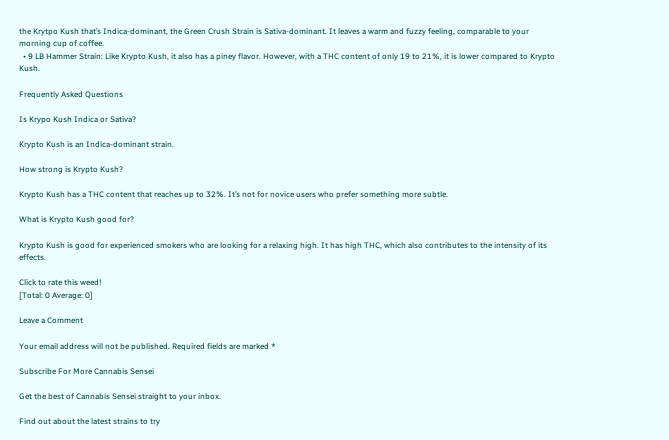the Krytpo Kush that’s Indica-dominant, the Green Crush Strain is Sativa-dominant. It leaves a warm and fuzzy feeling, comparable to your morning cup of coffee.
  • 9 LB Hammer Strain: Like Krypto Kush, it also has a piney flavor. However, with a THC content of only 19 to 21%, it is lower compared to Krypto Kush.

Frequently Asked Questions

Is Krypo Kush Indica or Sativa?

Krypto Kush is an Indica-dominant strain.

How strong is Krypto Kush?

Krypto Kush has a THC content that reaches up to 32%. It’s not for novice users who prefer something more subtle.

What is Krypto Kush good for?

Krypto Kush is good for experienced smokers who are looking for a relaxing high. It has high THC, which also contributes to the intensity of its effects.

Click to rate this weed!
[Total: 0 Average: 0]

Leave a Comment

Your email address will not be published. Required fields are marked *

Subscribe For More Cannabis Sensei

Get the best of Cannabis Sensei straight to your inbox.

Find out about the latest strains to try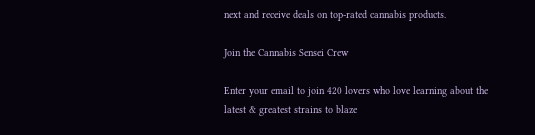next and receive deals on top-rated cannabis products.

Join the Cannabis Sensei Crew

Enter your email to join 420 lovers who love learning about the latest & greatest strains to blaze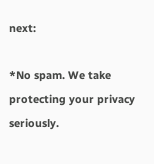next:

*No spam. We take protecting your privacy seriously.